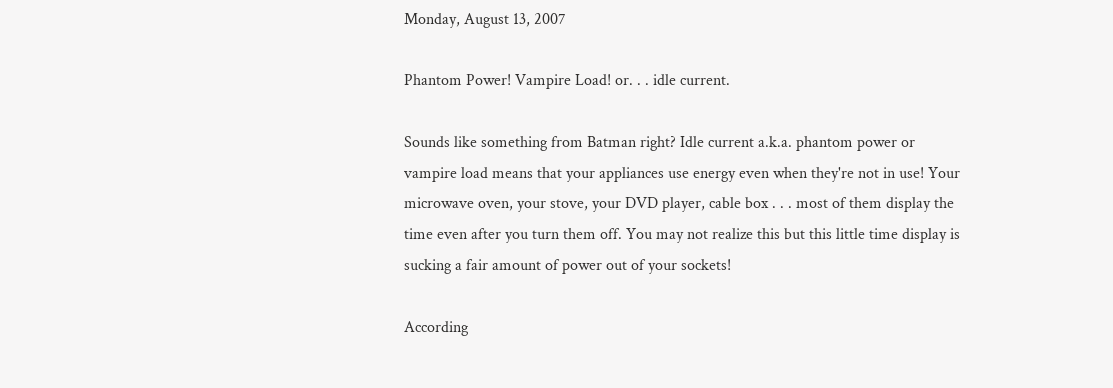Monday, August 13, 2007

Phantom Power! Vampire Load! or. . . idle current.

Sounds like something from Batman right? Idle current a.k.a. phantom power or vampire load means that your appliances use energy even when they're not in use! Your microwave oven, your stove, your DVD player, cable box . . . most of them display the time even after you turn them off. You may not realize this but this little time display is sucking a fair amount of power out of your sockets!

According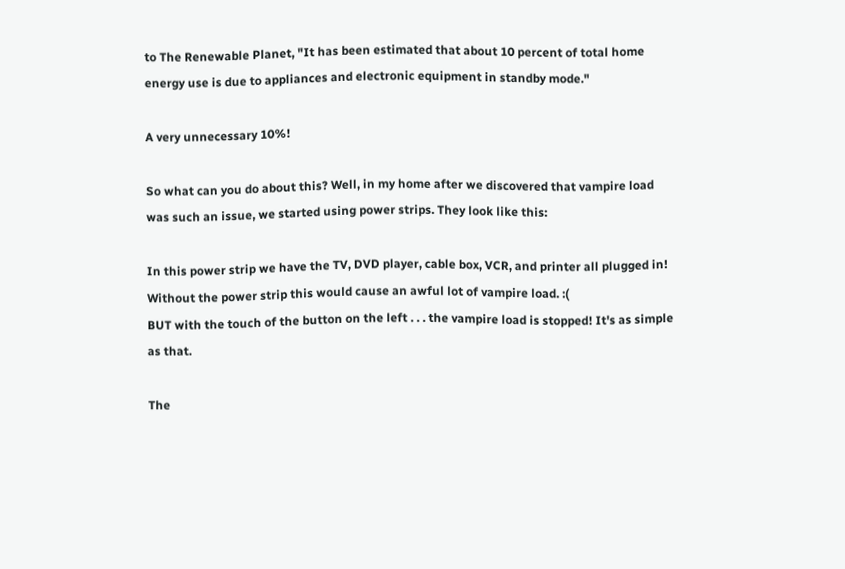to The Renewable Planet, "It has been estimated that about 10 percent of total home energy use is due to appliances and electronic equipment in standby mode."

A very unnecessary 10%!

So what can you do about this? Well, in my home after we discovered that vampire load was such an issue, we started using power strips. They look like this:

In this power strip we have the TV, DVD player, cable box, VCR, and printer all plugged in! Without the power strip this would cause an awful lot of vampire load. :(
BUT with the touch of the button on the left . . . the vampire load is stopped! It's as simple as that.

The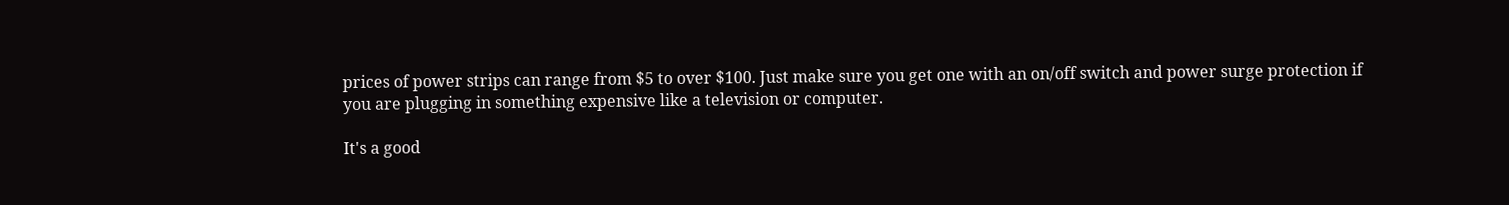prices of power strips can range from $5 to over $100. Just make sure you get one with an on/off switch and power surge protection if you are plugging in something expensive like a television or computer.

It's a good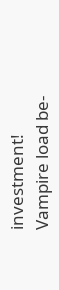investment!
Vampire load be-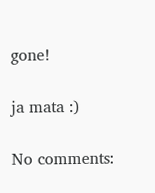gone!

ja mata :)

No comments: